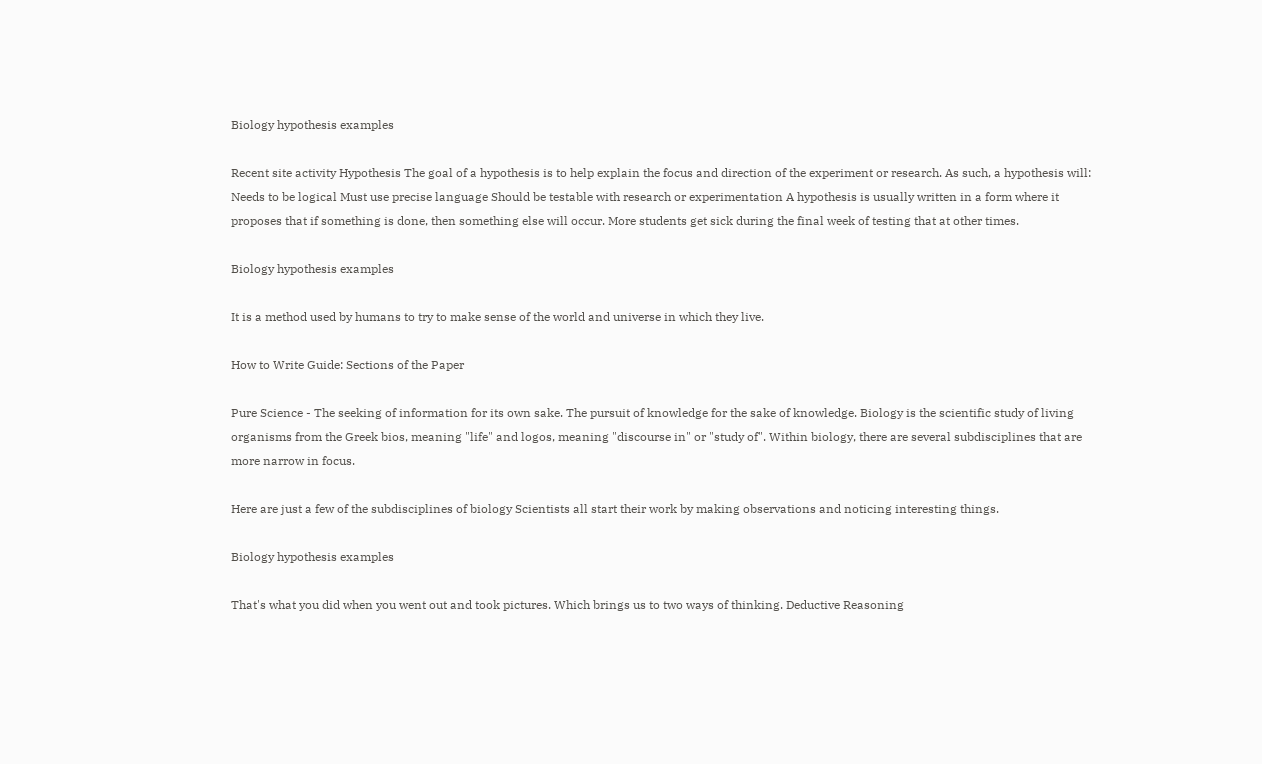Biology hypothesis examples

Recent site activity Hypothesis The goal of a hypothesis is to help explain the focus and direction of the experiment or research. As such, a hypothesis will: Needs to be logical Must use precise language Should be testable with research or experimentation A hypothesis is usually written in a form where it proposes that if something is done, then something else will occur. More students get sick during the final week of testing that at other times.

Biology hypothesis examples

It is a method used by humans to try to make sense of the world and universe in which they live.

How to Write Guide: Sections of the Paper

Pure Science - The seeking of information for its own sake. The pursuit of knowledge for the sake of knowledge. Biology is the scientific study of living organisms from the Greek bios, meaning "life" and logos, meaning "discourse in" or "study of". Within biology, there are several subdisciplines that are more narrow in focus.

Here are just a few of the subdisciplines of biology Scientists all start their work by making observations and noticing interesting things.

Biology hypothesis examples

That's what you did when you went out and took pictures. Which brings us to two ways of thinking. Deductive Reasoning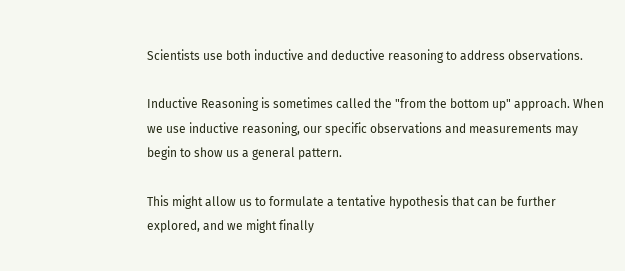Scientists use both inductive and deductive reasoning to address observations.

Inductive Reasoning is sometimes called the "from the bottom up" approach. When we use inductive reasoning, our specific observations and measurements may begin to show us a general pattern.

This might allow us to formulate a tentative hypothesis that can be further explored, and we might finally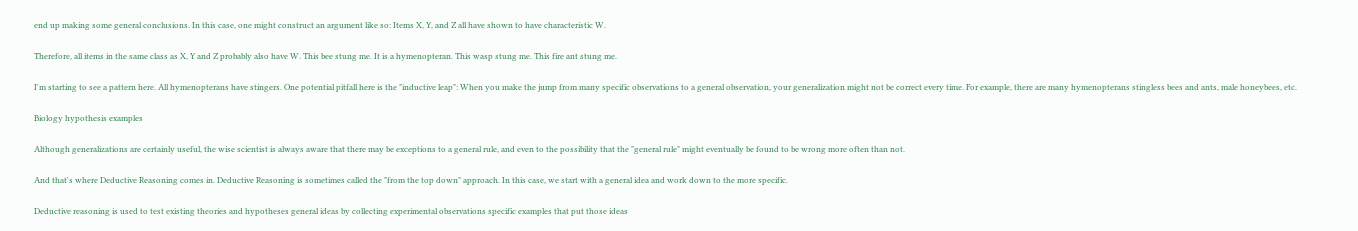end up making some general conclusions. In this case, one might construct an argument like so: Items X, Y, and Z all have shown to have characteristic W.

Therefore, all items in the same class as X, Y and Z probably also have W. This bee stung me. It is a hymenopteran. This wasp stung me. This fire ant stung me.

I'm starting to see a pattern here. All hymenopterans have stingers. One potential pitfall here is the "inductive leap": When you make the jump from many specific observations to a general observation, your generalization might not be correct every time. For example, there are many hymenopterans stingless bees and ants, male honeybees, etc.

Biology hypothesis examples

Although generalizations are certainly useful, the wise scientist is always aware that there may be exceptions to a general rule, and even to the possibility that the "general rule" might eventually be found to be wrong more often than not.

And that's where Deductive Reasoning comes in. Deductive Reasoning is sometimes called the "from the top down" approach. In this case, we start with a general idea and work down to the more specific.

Deductive reasoning is used to test existing theories and hypotheses general ideas by collecting experimental observations specific examples that put those ideas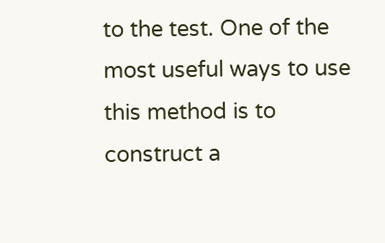to the test. One of the most useful ways to use this method is to construct a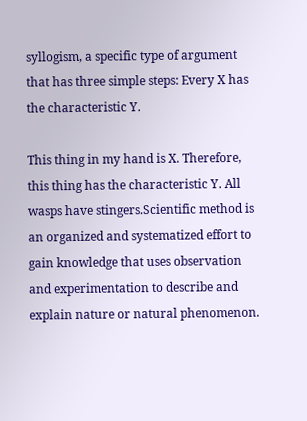syllogism, a specific type of argument that has three simple steps: Every X has the characteristic Y.

This thing in my hand is X. Therefore, this thing has the characteristic Y. All wasps have stingers.Scientific method is an organized and systematized effort to gain knowledge that uses observation and experimentation to describe and explain nature or natural phenomenon.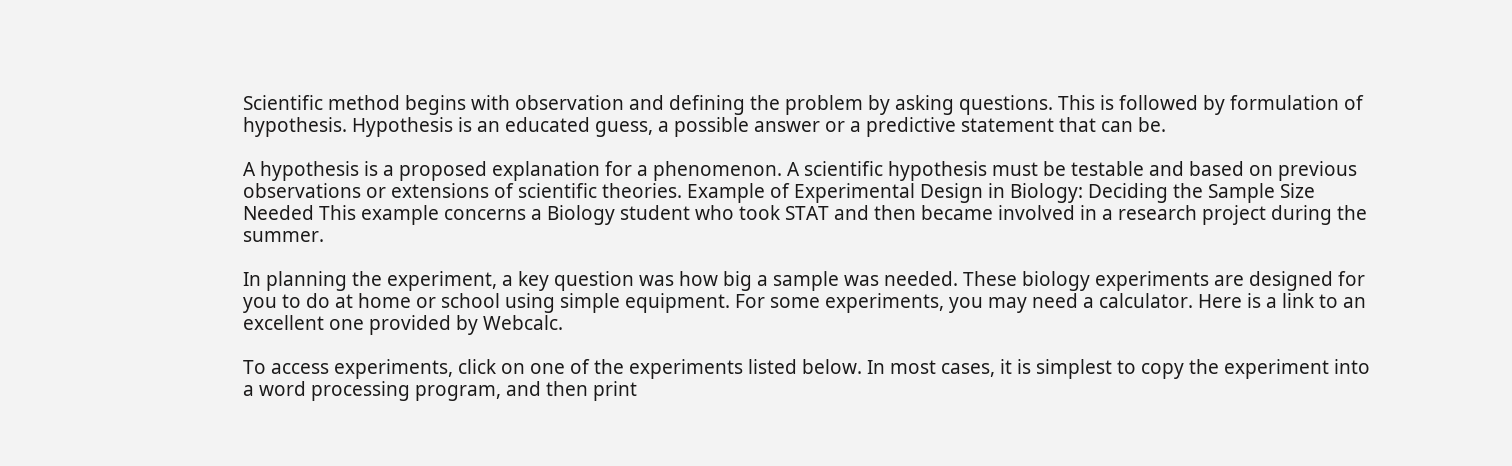Scientific method begins with observation and defining the problem by asking questions. This is followed by formulation of hypothesis. Hypothesis is an educated guess, a possible answer or a predictive statement that can be.

A hypothesis is a proposed explanation for a phenomenon. A scientific hypothesis must be testable and based on previous observations or extensions of scientific theories. Example of Experimental Design in Biology: Deciding the Sample Size Needed This example concerns a Biology student who took STAT and then became involved in a research project during the summer.

In planning the experiment, a key question was how big a sample was needed. These biology experiments are designed for you to do at home or school using simple equipment. For some experiments, you may need a calculator. Here is a link to an excellent one provided by Webcalc.

To access experiments, click on one of the experiments listed below. In most cases, it is simplest to copy the experiment into a word processing program, and then print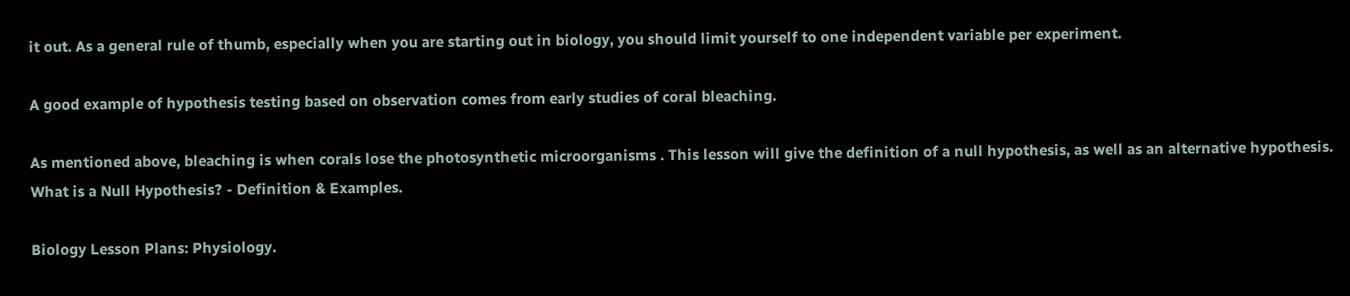it out. As a general rule of thumb, especially when you are starting out in biology, you should limit yourself to one independent variable per experiment.

A good example of hypothesis testing based on observation comes from early studies of coral bleaching.

As mentioned above, bleaching is when corals lose the photosynthetic microorganisms . This lesson will give the definition of a null hypothesis, as well as an alternative hypothesis. What is a Null Hypothesis? - Definition & Examples.

Biology Lesson Plans: Physiology.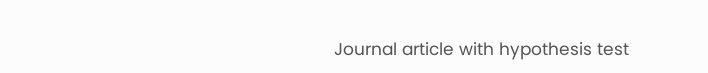Journal article with hypothesis test